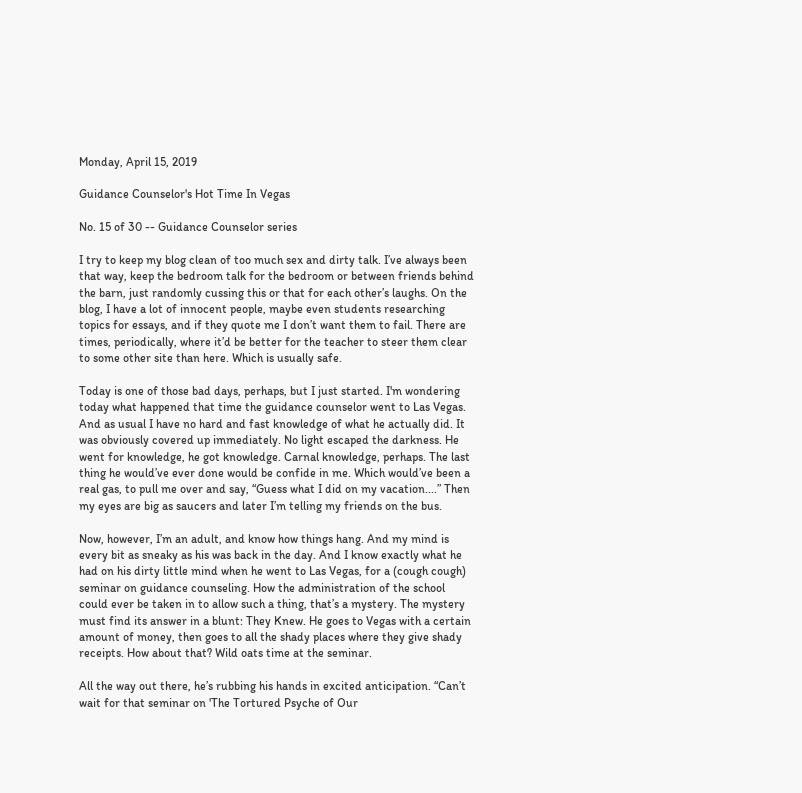Monday, April 15, 2019

Guidance Counselor's Hot Time In Vegas

No. 15 of 30 -- Guidance Counselor series

I try to keep my blog clean of too much sex and dirty talk. I’ve always been that way, keep the bedroom talk for the bedroom or between friends behind the barn, just randomly cussing this or that for each other’s laughs. On the blog, I have a lot of innocent people, maybe even students researching topics for essays, and if they quote me I don’t want them to fail. There are times, periodically, where it’d be better for the teacher to steer them clear to some other site than here. Which is usually safe.

Today is one of those bad days, perhaps, but I just started. I'm wondering today what happened that time the guidance counselor went to Las Vegas. And as usual I have no hard and fast knowledge of what he actually did. It was obviously covered up immediately. No light escaped the darkness. He went for knowledge, he got knowledge. Carnal knowledge, perhaps. The last thing he would’ve ever done would be confide in me. Which would’ve been a real gas, to pull me over and say, “Guess what I did on my vacation....” Then my eyes are big as saucers and later I’m telling my friends on the bus.

Now, however, I’m an adult, and know how things hang. And my mind is every bit as sneaky as his was back in the day. And I know exactly what he had on his dirty little mind when he went to Las Vegas, for a (cough cough) seminar on guidance counseling. How the administration of the school could ever be taken in to allow such a thing, that’s a mystery. The mystery must find its answer in a blunt: They Knew. He goes to Vegas with a certain amount of money, then goes to all the shady places where they give shady receipts. How about that? Wild oats time at the seminar.

All the way out there, he’s rubbing his hands in excited anticipation. “Can’t wait for that seminar on 'The Tortured Psyche of Our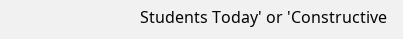Students Today' or 'Constructive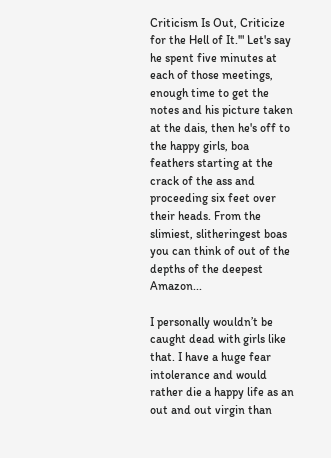Criticism Is Out, Criticize for the Hell of It.'" Let's say he spent five minutes at each of those meetings, enough time to get the notes and his picture taken at the dais, then he's off to the happy girls, boa feathers starting at the crack of the ass and proceeding six feet over their heads. From the slimiest, slitheringest boas you can think of out of the depths of the deepest Amazon...

I personally wouldn’t be caught dead with girls like that. I have a huge fear intolerance and would rather die a happy life as an out and out virgin than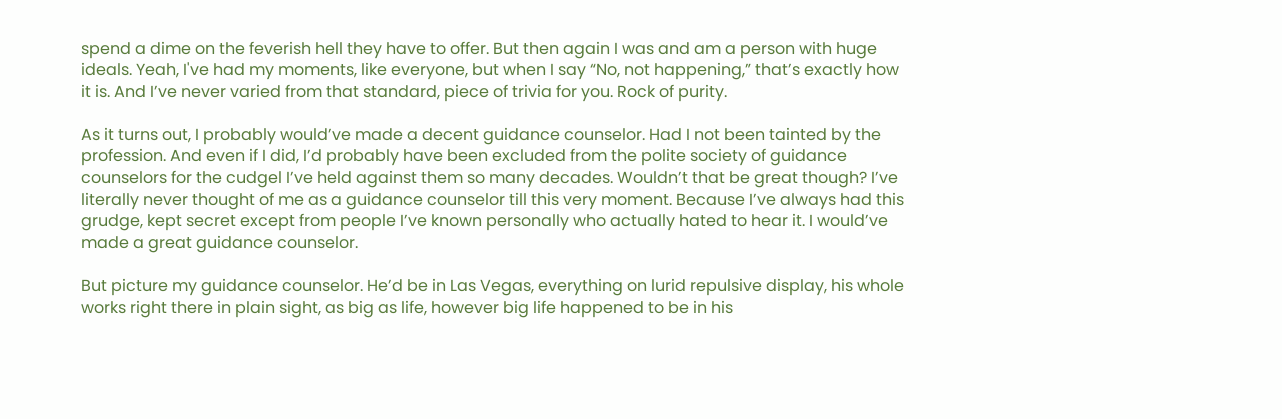spend a dime on the feverish hell they have to offer. But then again I was and am a person with huge ideals. Yeah, I've had my moments, like everyone, but when I say “No, not happening,” that’s exactly how it is. And I’ve never varied from that standard, piece of trivia for you. Rock of purity.

As it turns out, I probably would’ve made a decent guidance counselor. Had I not been tainted by the profession. And even if I did, I’d probably have been excluded from the polite society of guidance counselors for the cudgel I’ve held against them so many decades. Wouldn’t that be great though? I’ve literally never thought of me as a guidance counselor till this very moment. Because I’ve always had this grudge, kept secret except from people I’ve known personally who actually hated to hear it. I would’ve made a great guidance counselor.

But picture my guidance counselor. He’d be in Las Vegas, everything on lurid repulsive display, his whole works right there in plain sight, as big as life, however big life happened to be in his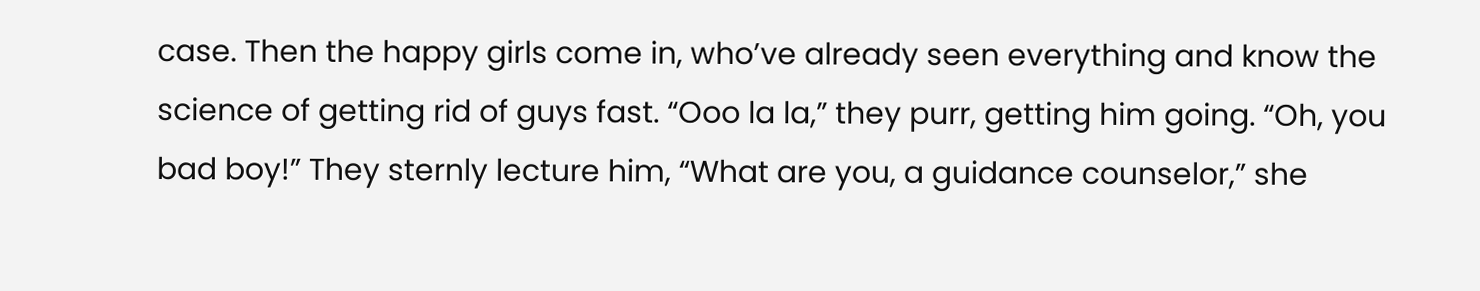case. Then the happy girls come in, who’ve already seen everything and know the science of getting rid of guys fast. “Ooo la la,” they purr, getting him going. “Oh, you bad boy!” They sternly lecture him, “What are you, a guidance counselor,” she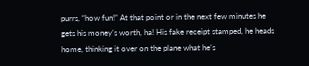purrs, “how fun!” At that point or in the next few minutes he gets his money’s worth, ha! His fake receipt stamped, he heads home, thinking it over on the plane what he’s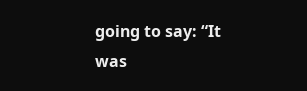going to say: “It was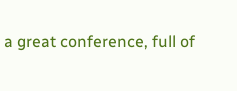a great conference, full of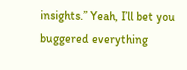insights.” Yeah, I’ll bet you buggered everything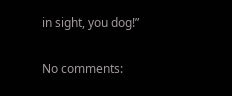in sight, you dog!”

No comments: